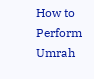How to Perform Umrah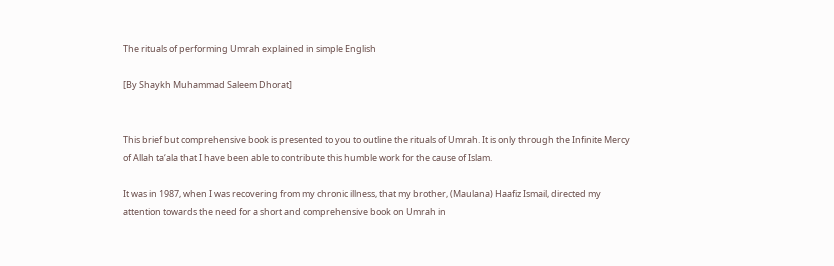The rituals of performing Umrah explained in simple English

[By Shaykh Muhammad Saleem Dhorat]


This brief but comprehensive book is presented to you to outline the rituals of Umrah. It is only through the Infinite Mercy of Allah ta‘ala that I have been able to contribute this humble work for the cause of Islam.

It was in 1987, when I was recovering from my chronic illness, that my brother, (Maulana) Haafiz Ismail, directed my attention towards the need for a short and comprehensive book on Umrah in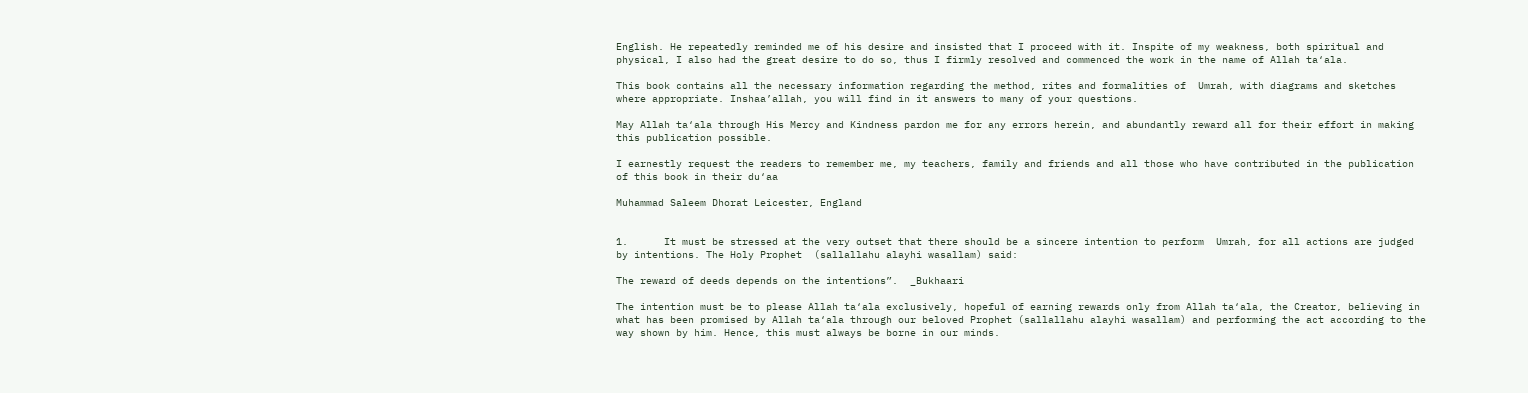English. He repeatedly reminded me of his desire and insisted that I proceed with it. Inspite of my weakness, both spiritual and physical, I also had the great desire to do so, thus I firmly resolved and commenced the work in the name of Allah ta‘ala.

This book contains all the necessary information regarding the method, rites and formalities of  Umrah, with diagrams and sketches where appropriate. Inshaa’allah, you will find in it answers to many of your questions.

May Allah ta‘ala through His Mercy and Kindness pardon me for any errors herein, and abundantly reward all for their effort in making this publication possible.

I earnestly request the readers to remember me, my teachers, family and friends and all those who have contributed in the publication of this book in their du‘aa

Muhammad Saleem Dhorat Leicester, England


1.      It must be stressed at the very outset that there should be a sincere intention to perform  Umrah, for all actions are judged by intentions. The Holy Prophet  (sallallahu alayhi wasallam) said:

The reward of deeds depends on the intentions”.  _Bukhaari

The intention must be to please Allah ta‘ala exclusively, hopeful of earning rewards only from Allah ta‘ala, the Creator, believing in what has been promised by Allah ta‘ala through our beloved Prophet (sallallahu alayhi wasallam) and performing the act according to the way shown by him. Hence, this must always be borne in our minds.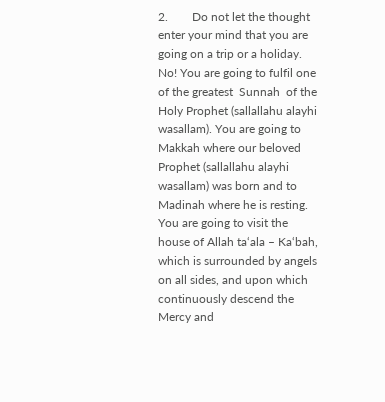2.        Do not let the thought enter your mind that you are going on a trip or a holiday. No! You are going to fulfil one of the greatest  Sunnah  of the Holy Prophet (sallallahu alayhi wasallam). You are going to Makkah where our beloved Prophet (sallallahu alayhi wasallam) was born and to Madinah where he is resting. You are going to visit the house of Allah ta‘ala – Ka‘bah, which is surrounded by angels on all sides, and upon which continuously descend the Mercy and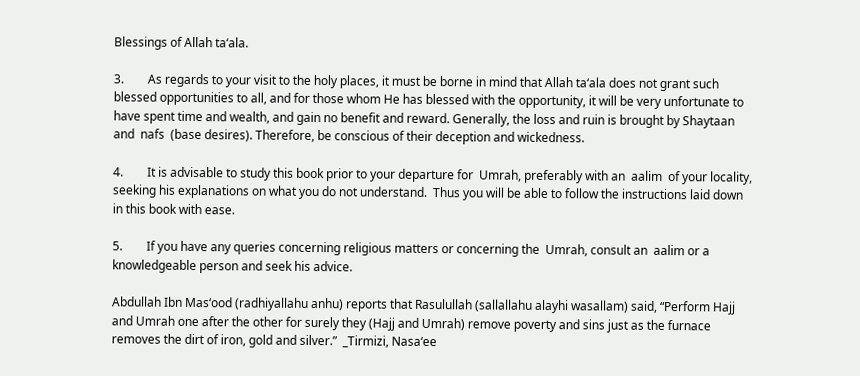Blessings of Allah ta‘ala.

3.        As regards to your visit to the holy places, it must be borne in mind that Allah ta‘ala does not grant such blessed opportunities to all, and for those whom He has blessed with the opportunity, it will be very unfortunate to have spent time and wealth, and gain no benefit and reward. Generally, the loss and ruin is brought by Shaytaan  and  nafs  (base desires). Therefore, be conscious of their deception and wickedness.

4.        It is advisable to study this book prior to your departure for  Umrah, preferably with an  aalim  of your locality, seeking his explanations on what you do not understand.  Thus you will be able to follow the instructions laid down in this book with ease.

5.        If you have any queries concerning religious matters or concerning the  Umrah, consult an  aalim or a knowledgeable person and seek his advice.

Abdullah Ibn Mas‘ood (radhiyallahu anhu) reports that Rasulullah (sallallahu alayhi wasallam) said, “Perform Hajj and Umrah one after the other for surely they (Hajj and Umrah) remove poverty and sins just as the furnace removes the dirt of iron, gold and silver.”  _Tirmizi, Nasa‘ee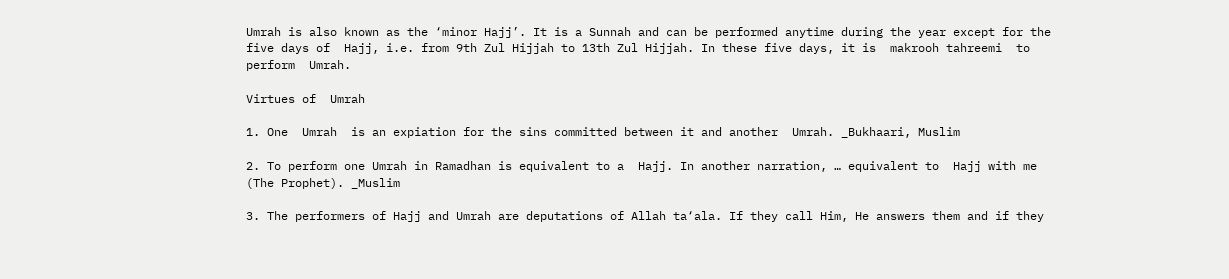Umrah is also known as the ‘minor Hajj’. It is a Sunnah and can be performed anytime during the year except for the five days of  Hajj, i.e. from 9th Zul Hijjah to 13th Zul Hijjah. In these five days, it is  makrooh tahreemi  to perform  Umrah.

Virtues of  Umrah

1. One  Umrah  is an expiation for the sins committed between it and another  Umrah. _Bukhaari, Muslim

2. To perform one Umrah in Ramadhan is equivalent to a  Hajj. In another narration, … equivalent to  Hajj with me (The Prophet). _Muslim

3. The performers of Hajj and Umrah are deputations of Allah ta‘ala. If they call Him, He answers them and if they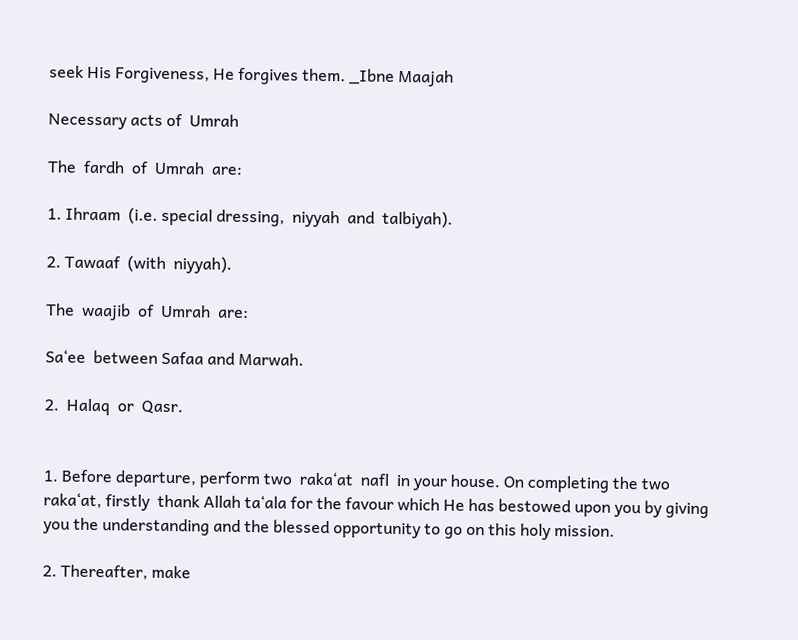seek His Forgiveness, He forgives them. _Ibne Maajah

Necessary acts of  Umrah

The  fardh  of  Umrah  are:

1. Ihraam  (i.e. special dressing,  niyyah  and  talbiyah).

2. Tawaaf  (with  niyyah).

The  waajib  of  Umrah  are:

Sa‘ee  between Safaa and Marwah.

2.  Halaq  or  Qasr.


1. Before departure, perform two  raka‘at  nafl  in your house. On completing the two  raka‘at, firstly  thank Allah ta‘ala for the favour which He has bestowed upon you by giving you the understanding and the blessed opportunity to go on this holy mission.

2. Thereafter, make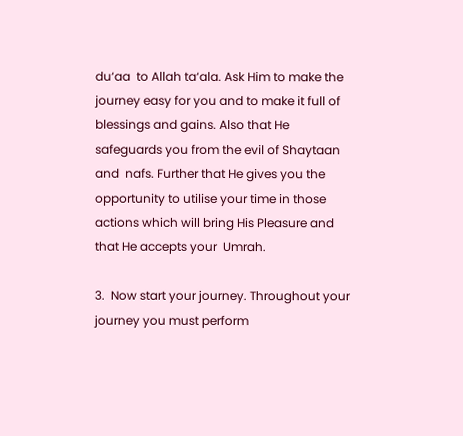du‘aa  to Allah ta‘ala. Ask Him to make the journey easy for you and to make it full of  blessings and gains. Also that He safeguards you from the evil of Shaytaan and  nafs. Further that He gives you the opportunity to utilise your time in those actions which will bring His Pleasure and that He accepts your  Umrah.

3.  Now start your journey. Throughout your journey you must perform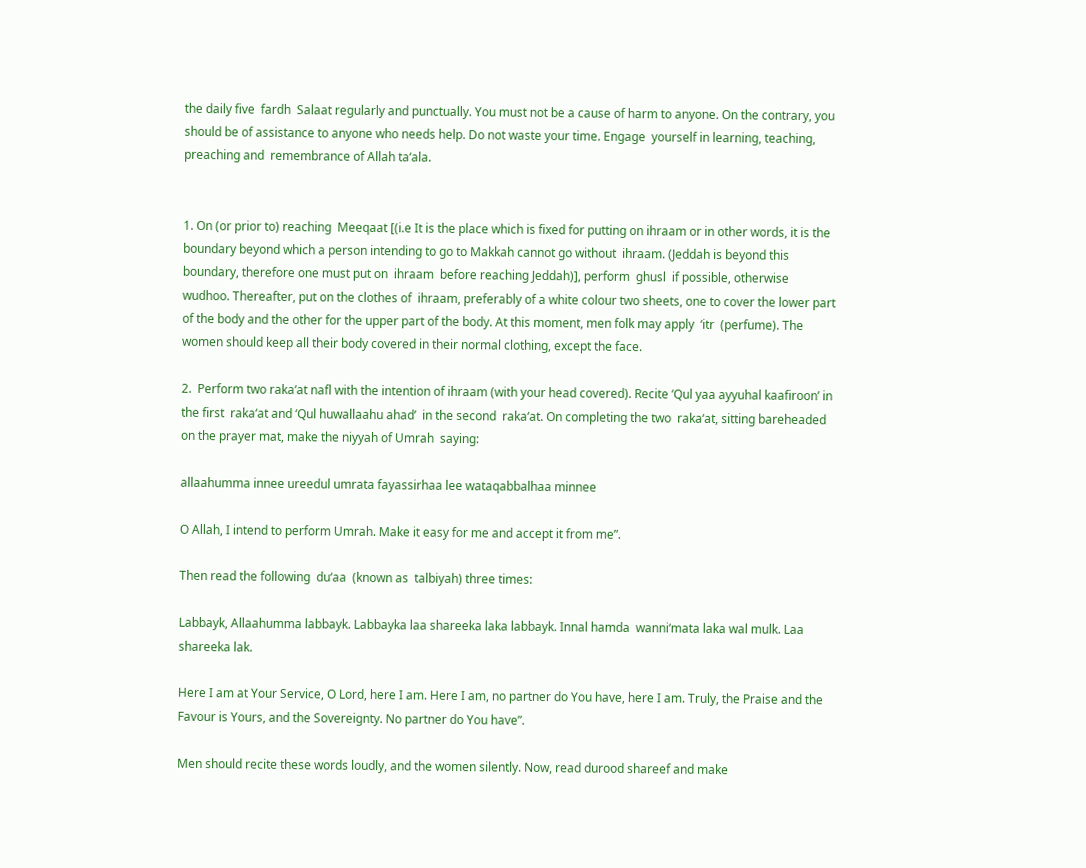the daily five  fardh  Salaat regularly and punctually. You must not be a cause of harm to anyone. On the contrary, you should be of assistance to anyone who needs help. Do not waste your time. Engage  yourself in learning, teaching, preaching and  remembrance of Allah ta‘ala.


1. On (or prior to) reaching  Meeqaat [(i.e It is the place which is fixed for putting on ihraam or in other words, it is the boundary beyond which a person intending to go to Makkah cannot go without  ihraam. (Jeddah is beyond this boundary, therefore one must put on  ihraam  before reaching Jeddah)], perform  ghusl  if possible, otherwise  wudhoo. Thereafter, put on the clothes of  ihraam, preferably of a white colour two sheets, one to cover the lower part of the body and the other for the upper part of the body. At this moment, men folk may apply  ‘itr  (perfume). The women should keep all their body covered in their normal clothing, except the face.

2.  Perform two raka‘at nafl with the intention of ihraam (with your head covered). Recite ‘Qul yaa ayyuhal kaafiroon’ in the first  raka‘at and ‘Qul huwallaahu ahad’  in the second  raka‘at. On completing the two  raka‘at, sitting bareheaded on the prayer mat, make the niyyah of Umrah  saying:

allaahumma innee ureedul umrata fayassirhaa lee wataqabbalhaa minnee

O Allah, I intend to perform Umrah. Make it easy for me and accept it from me”.

Then read the following  du‘aa  (known as  talbiyah) three times:

Labbayk, Allaahumma labbayk. Labbayka laa shareeka laka labbayk. Innal hamda  wanni‘mata laka wal mulk. Laa shareeka lak.

Here I am at Your Service, O Lord, here I am. Here I am, no partner do You have, here I am. Truly, the Praise and the Favour is Yours, and the Sovereignty. No partner do You have”.

Men should recite these words loudly, and the women silently. Now, read durood shareef and make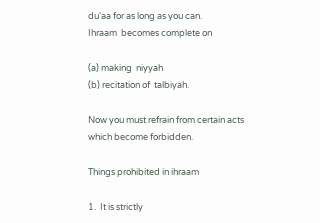du‘aa for as long as you can.
Ihraam  becomes complete on

(a) making  niyyah
(b) recitation of  talbiyah.

Now you must refrain from certain acts which become forbidden.

Things prohibited in ihraam

1.  It is strictly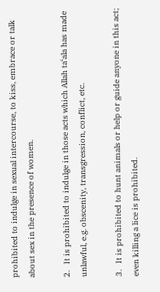prohibited to indulge in sexual intercourse, to kiss, embrace or talk about sex in the presence of women.

2.   It is prohibited to indulge in those acts which Allah ta‘ala has made unlawful, e.g. obscenity, transgression, conflict, etc.

3.   It is prohibited to hunt animals or help or guide anyone in this act; even killing a lice is prohibited.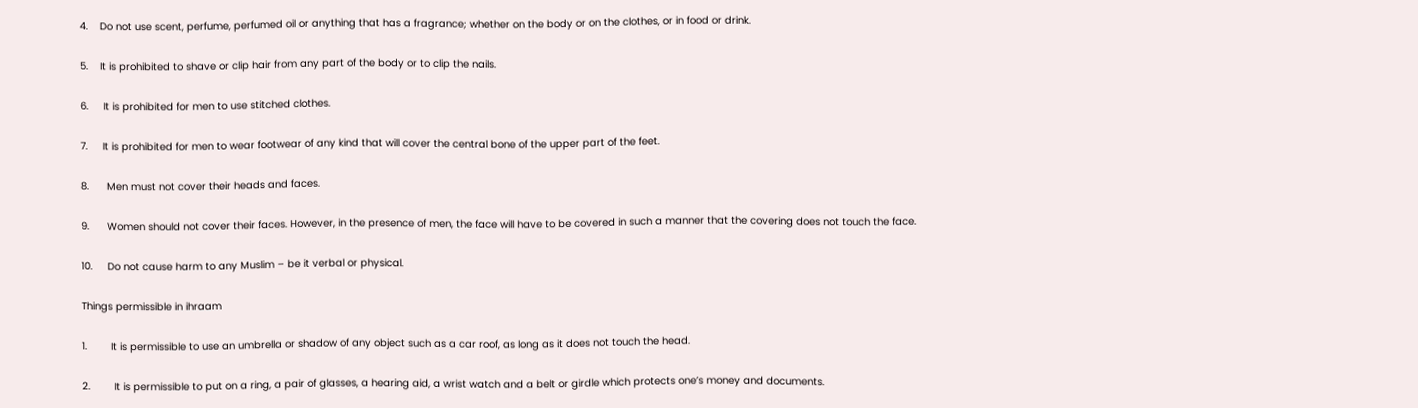4.    Do not use scent, perfume, perfumed oil or anything that has a fragrance; whether on the body or on the clothes, or in food or drink.

5.    It is prohibited to shave or clip hair from any part of the body or to clip the nails.

6.     It is prohibited for men to use stitched clothes.

7.     It is prohibited for men to wear footwear of any kind that will cover the central bone of the upper part of the feet.

8.      Men must not cover their heads and faces.

9.      Women should not cover their faces. However, in the presence of men, the face will have to be covered in such a manner that the covering does not touch the face.

10.     Do not cause harm to any Muslim – be it verbal or physical.

Things permissible in ihraam

1.        It is permissible to use an umbrella or shadow of any object such as a car roof, as long as it does not touch the head.

2.        It is permissible to put on a ring, a pair of glasses, a hearing aid, a wrist watch and a belt or girdle which protects one’s money and documents.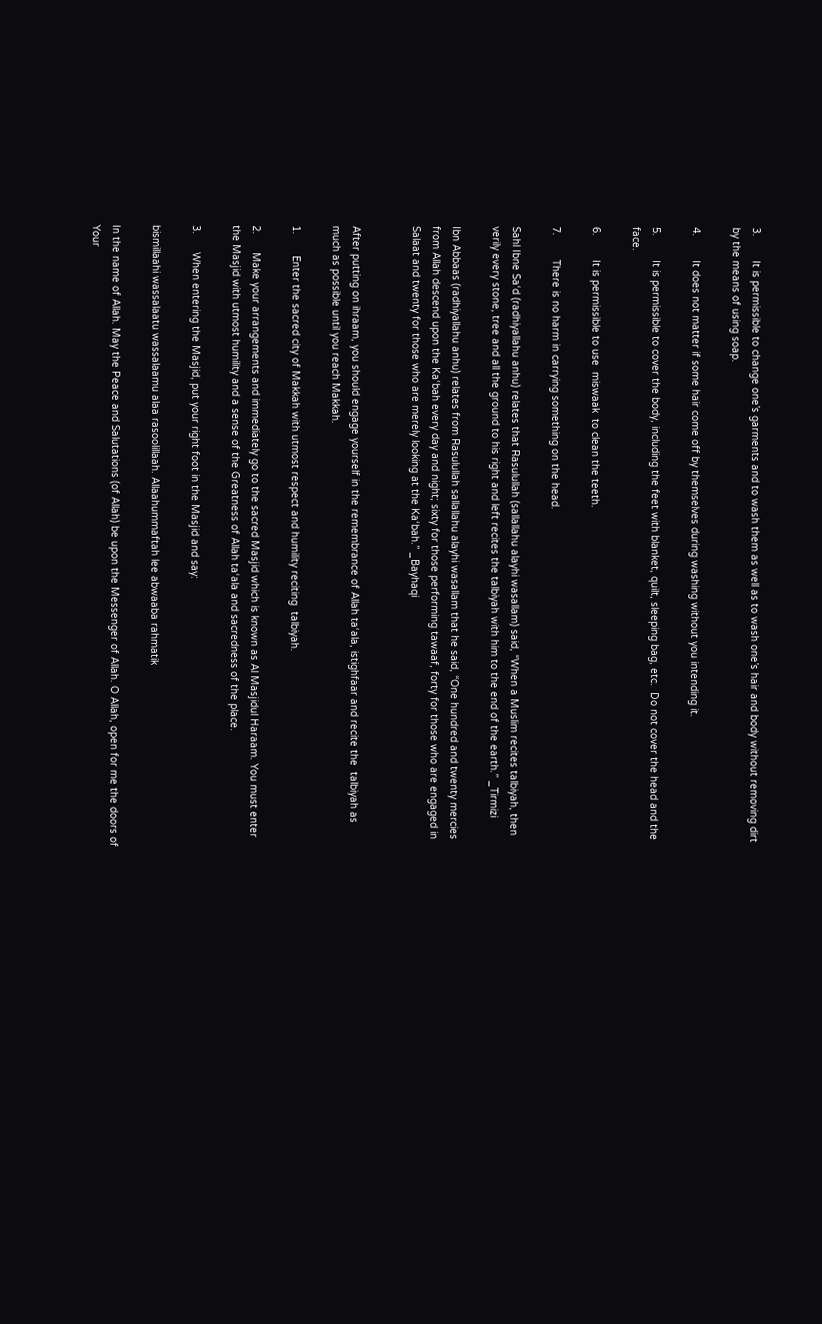3.        It is permissible to change one’s garments and to wash them as well as to wash one’s hair and body without removing dirt by the means of using soap.

4.        It does not matter if some hair come off by themselves during washing without you intending it.

5.        It is permissible to cover the body, including the feet with blanket, quilt, sleeping bag, etc.  Do not cover the head and the face.

6.        It is permissible to use  miswaak  to clean the teeth.

7.        There is no harm in carrying something on the head.

Sahl Ibne Sa‘d (radhiyallahu anhu) relates that Rasulullah (sallallahu alayhi wasallam) said, “When a Muslim recites talbiyah, then verily every stone, tree and all the ground to his right and left recites the talbiyah with him to the end of the earth.” _Tirmizi

Ibn Abbaas (radhiyallahu anhu) relates from Rasulullah sallallahu alayhi wasallam that he said, “One hundred and twenty mercies from Allah descend upon the Ka‘bah every day and night; sixty for those performing tawaaf, forty for those who are engaged in Salaat and twenty for those who are merely looking at the Ka‘bah.” _Bayhaqi


After putting on ihraam, you should engage yourself in the remembrance of Allah ta‘ala, istighfaar and recite the  talbiyah as much as possible until you reach Makkah.

1.       Enter the sacred city of Makkah with utmost respect and humility reciting  talbiyah.

2.      Make your arrangements and immediately go to the sacred Masjid which is known as Al Masjidul Haraam. You must enter the Masjid with utmost humility and a sense of the Greatness of Allah ta‘ala and sacredness of the place.

3.      When entering the Masjid, put your right foot in the Masjid and say:

bismillaahi wassalaatu wassalaamu alaa rasoolillaah. Allaahummaftah lee abwaaba rahmatik

In the name of Allah. May the Peace and Salutations (of Allah) be upon the Messenger of Allah. O Allah, open for me the doors of Your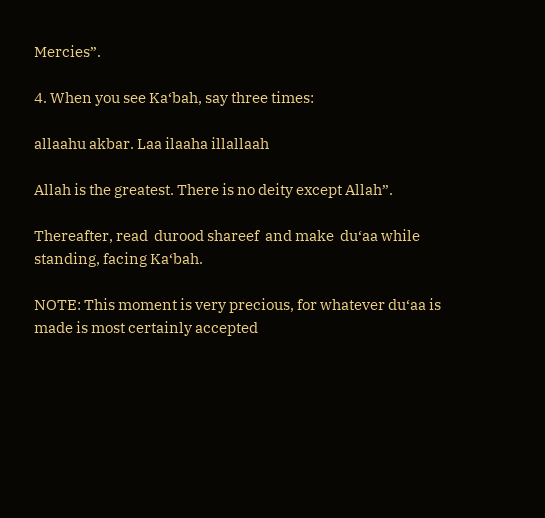Mercies”.

4. When you see Ka‘bah, say three times:

allaahu akbar. Laa ilaaha illallaah

Allah is the greatest. There is no deity except Allah”.

Thereafter, read  durood shareef  and make  du‘aa while standing, facing Ka‘bah.

NOTE: This moment is very precious, for whatever du‘aa is made is most certainly accepted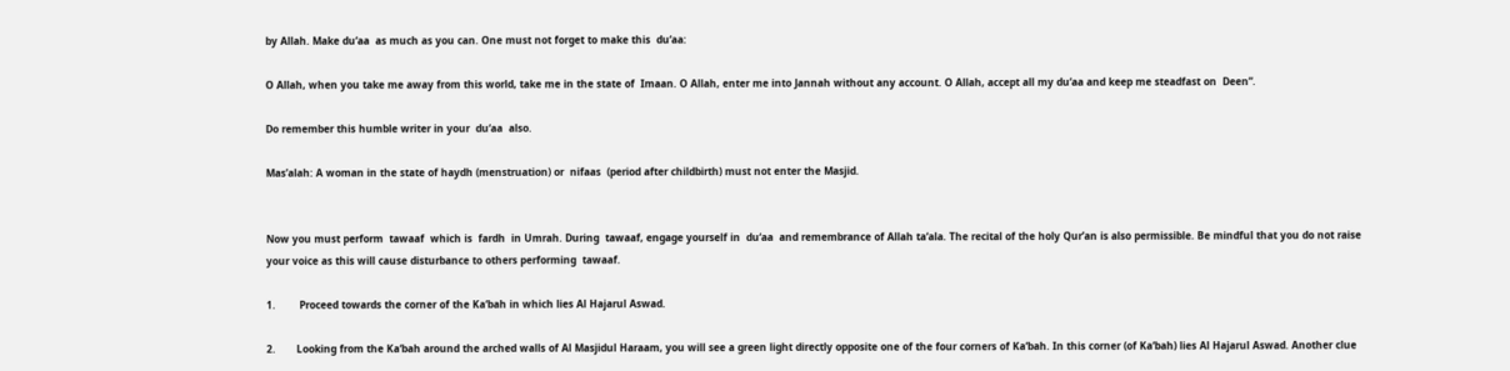by Allah. Make du‘aa  as much as you can. One must not forget to make this  du‘aa:

O Allah, when you take me away from this world, take me in the state of  Imaan. O Allah, enter me into Jannah without any account. O Allah, accept all my du‘aa and keep me steadfast on  Deen”.

Do remember this humble writer in your  du‘aa  also.

Mas’alah: A woman in the state of haydh (menstruation) or  nifaas  (period after childbirth) must not enter the Masjid.


Now you must perform  tawaaf  which is  fardh  in Umrah. During  tawaaf, engage yourself in  du‘aa  and remembrance of Allah ta‘ala. The recital of the holy Qur’an is also permissible. Be mindful that you do not raise your voice as this will cause disturbance to others performing  tawaaf.

1.        Proceed towards the corner of the Ka‘bah in which lies Al Hajarul Aswad.

2.       Looking from the Ka‘bah around the arched walls of Al Masjidul Haraam, you will see a green light directly opposite one of the four corners of Ka‘bah. In this corner (of Ka‘bah) lies Al Hajarul Aswad. Another clue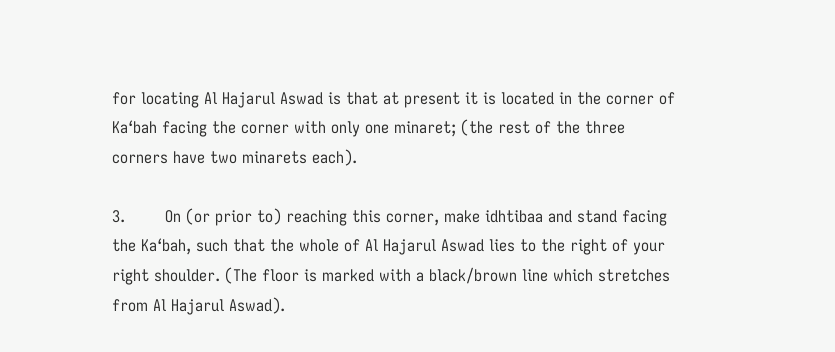for locating Al Hajarul Aswad is that at present it is located in the corner of Ka‘bah facing the corner with only one minaret; (the rest of the three corners have two minarets each).

3.        On (or prior to) reaching this corner, make idhtibaa and stand facing the Ka‘bah, such that the whole of Al Hajarul Aswad lies to the right of your right shoulder. (The floor is marked with a black/brown line which stretches from Al Hajarul Aswad).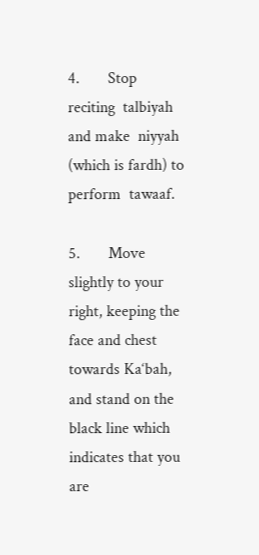4.       Stop reciting  talbiyah  and make  niyyah  (which is fardh) to perform  tawaaf.

5.       Move slightly to your right, keeping the face and chest towards Ka‘bah, and stand on the black line which indicates that you are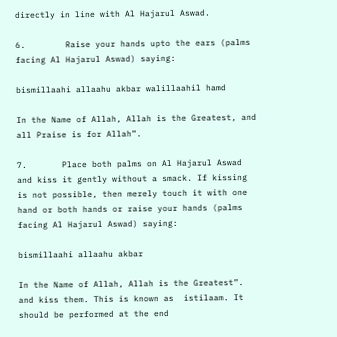directly in line with Al Hajarul Aswad.

6.        Raise your hands upto the ears (palms facing Al Hajarul Aswad) saying:

bismillaahi allaahu akbar walillaahil hamd

In the Name of Allah, Allah is the Greatest, and all Praise is for Allah”.

7.       Place both palms on Al Hajarul Aswad and kiss it gently without a smack. If kissing is not possible, then merely touch it with one hand or both hands or raise your hands (palms facing Al Hajarul Aswad) saying:

bismillaahi allaahu akbar

In the Name of Allah, Allah is the Greatest”. and kiss them. This is known as  istilaam. It should be performed at the end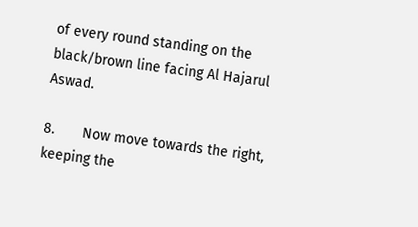of every round standing on the black/brown line facing Al Hajarul Aswad.

8.       Now move towards the right, keeping the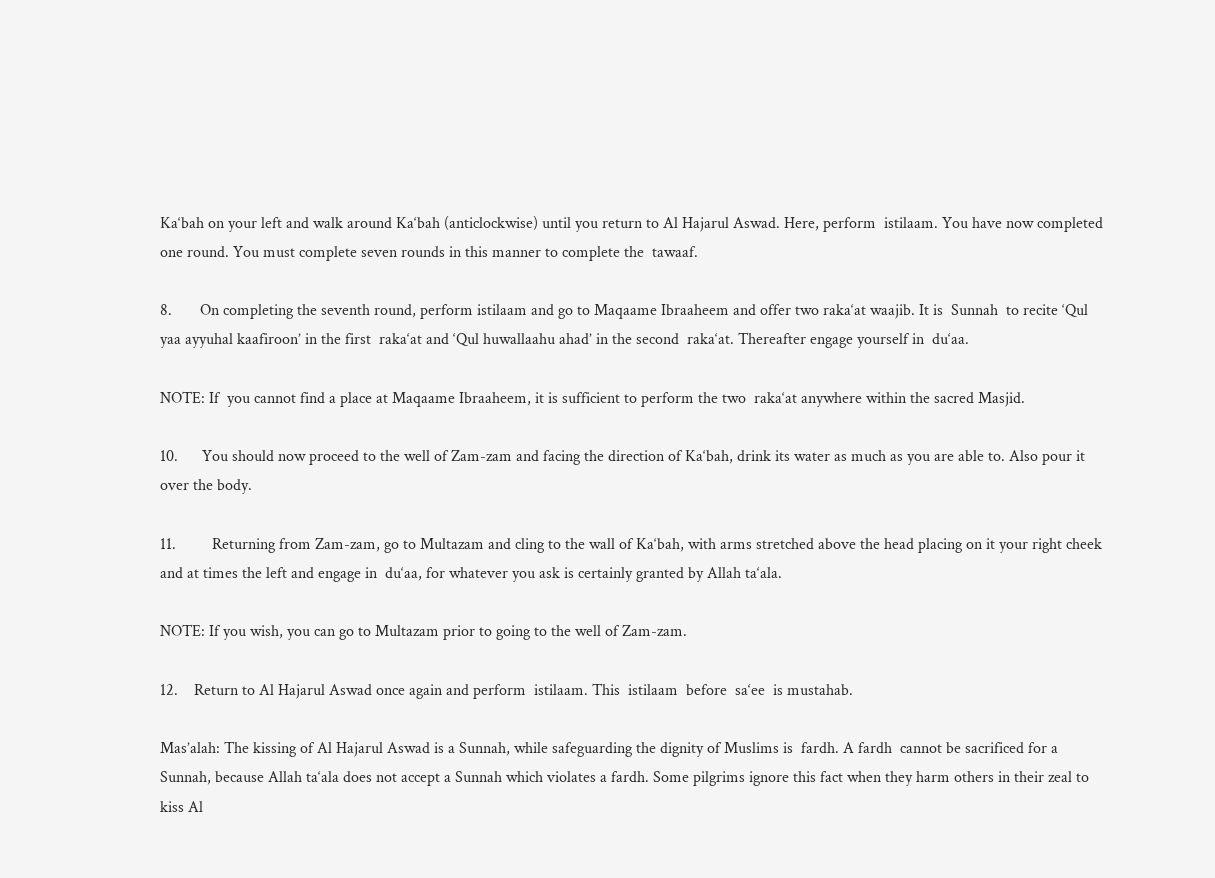Ka‘bah on your left and walk around Ka‘bah (anticlockwise) until you return to Al Hajarul Aswad. Here, perform  istilaam. You have now completed one round. You must complete seven rounds in this manner to complete the  tawaaf.

8.       On completing the seventh round, perform istilaam and go to Maqaame Ibraaheem and offer two raka‘at waajib. It is  Sunnah  to recite ‘Qul yaa ayyuhal kaafiroon’ in the first  raka‘at and ‘Qul huwallaahu ahad’ in the second  raka‘at. Thereafter engage yourself in  du‘aa.

NOTE: If  you cannot find a place at Maqaame Ibraaheem, it is sufficient to perform the two  raka‘at anywhere within the sacred Masjid.

10.      You should now proceed to the well of Zam-zam and facing the direction of Ka‘bah, drink its water as much as you are able to. Also pour it over the body.

11.         Returning from Zam-zam, go to Multazam and cling to the wall of Ka‘bah, with arms stretched above the head placing on it your right cheek and at times the left and engage in  du‘aa, for whatever you ask is certainly granted by Allah ta‘ala.

NOTE: If you wish, you can go to Multazam prior to going to the well of Zam-zam.

12.    Return to Al Hajarul Aswad once again and perform  istilaam. This  istilaam  before  sa‘ee  is mustahab.

Mas’alah: The kissing of Al Hajarul Aswad is a Sunnah, while safeguarding the dignity of Muslims is  fardh. A fardh  cannot be sacrificed for a  Sunnah, because Allah ta‘ala does not accept a Sunnah which violates a fardh. Some pilgrims ignore this fact when they harm others in their zeal to kiss Al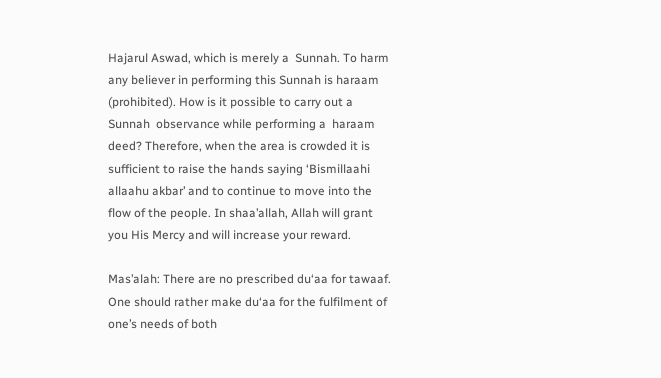Hajarul Aswad, which is merely a  Sunnah. To harm any believer in performing this Sunnah is haraam (prohibited). How is it possible to carry out a  Sunnah  observance while performing a  haraam deed? Therefore, when the area is crowded it is sufficient to raise the hands saying ‘Bismillaahi allaahu akbar’ and to continue to move into the flow of the people. In shaa’allah, Allah will grant you His Mercy and will increase your reward.

Mas’alah: There are no prescribed du‘aa for tawaaf. One should rather make du‘aa for the fulfilment of one’s needs of both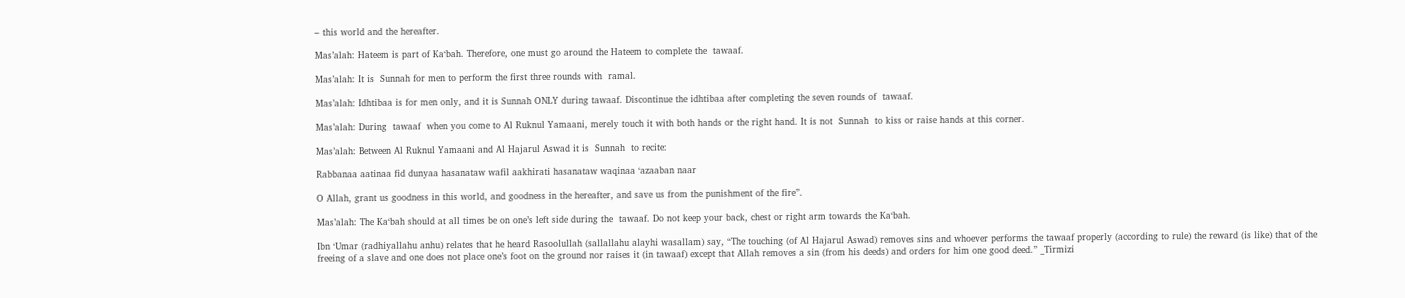– this world and the hereafter.

Mas’alah: Hateem is part of Ka‘bah. Therefore, one must go around the Hateem to complete the  tawaaf.

Mas’alah: It is  Sunnah for men to perform the first three rounds with  ramal.

Mas’alah: Idhtibaa is for men only, and it is Sunnah ONLY during tawaaf. Discontinue the idhtibaa after completing the seven rounds of  tawaaf.

Mas’alah: During  tawaaf  when you come to Al Ruknul Yamaani, merely touch it with both hands or the right hand. It is not  Sunnah  to kiss or raise hands at this corner.

Mas’alah: Between Al Ruknul Yamaani and Al Hajarul Aswad it is  Sunnah  to recite:

Rabbanaa aatinaa fid dunyaa hasanataw wafil aakhirati hasanataw waqinaa ‘azaaban naar

O Allah, grant us goodness in this world, and goodness in the hereafter, and save us from the punishment of the fire”.

Mas’alah: The Ka‘bah should at all times be on one’s left side during the  tawaaf. Do not keep your back, chest or right arm towards the Ka‘bah.

Ibn ‘Umar (radhiyallahu anhu) relates that he heard Rasoolullah (sallallahu alayhi wasallam) say, “The touching (of Al Hajarul Aswad) removes sins and whoever performs the tawaaf properly (according to rule) the reward (is like) that of the freeing of a slave and one does not place one’s foot on the ground nor raises it (in tawaaf) except that Allah removes a sin (from his deeds) and orders for him one good deed.” _Tirmizi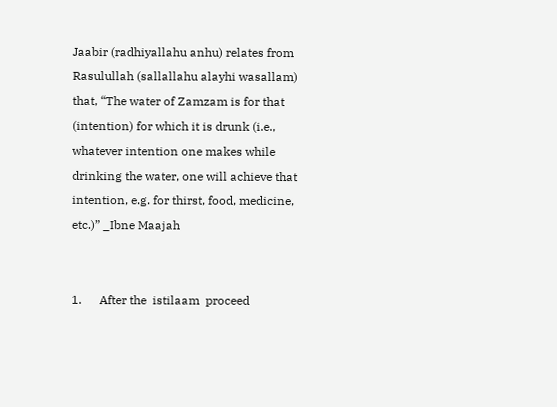Jaabir (radhiyallahu anhu) relates from Rasulullah (sallallahu alayhi wasallam) that, “The water of Zamzam is for that (intention) for which it is drunk (i.e., whatever intention one makes while drinking the water, one will achieve that intention, e.g. for thirst, food, medicine, etc.)” _Ibne Maajah


1.      After the  istilaam  proceed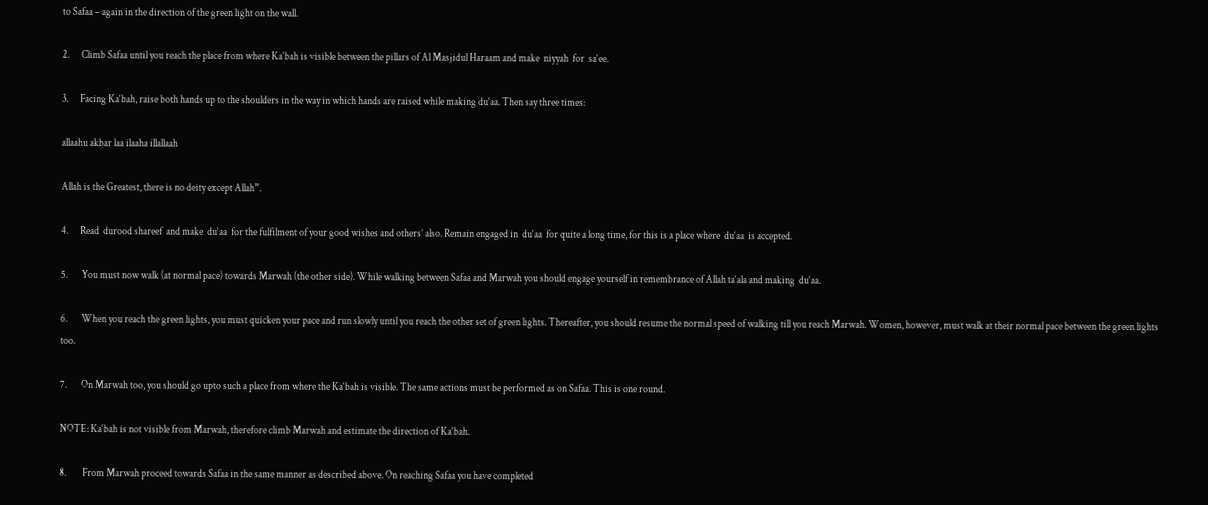to Safaa – again in the direction of the green light on the wall.

2.      Climb Safaa until you reach the place from where Ka‘bah is visible between the pillars of Al Masjidul Haraam and make  niyyah  for  sa‘ee.

3.      Facing Ka‘bah, raise both hands up to the shoulders in the way in which hands are raised while making du‘aa. Then say three times:

allaahu akbar laa ilaaha illallaah

Allah is the Greatest, there is no deity except Allah”.

4.      Read  durood shareef  and make  du‘aa  for the fulfilment of your good wishes and others’ also. Remain engaged in  du‘aa  for quite a long time, for this is a place where  du‘aa  is accepted.

5.       You must now walk (at normal pace) towards Marwah (the other side). While walking between Safaa and Marwah you should engage yourself in remembrance of Allah ta‘ala and making  du‘aa.

6.       When you reach the green lights, you must quicken your pace and run slowly until you reach the other set of green lights. Thereafter, you should resume the normal speed of walking till you reach Marwah. Women, however, must walk at their normal pace between the green lights too.

7.       On Marwah too, you should go upto such a place from where the Ka‘bah is visible. The same actions must be performed as on Safaa. This is one round.

NOTE: Ka‘bah is not visible from Marwah, therefore climb Marwah and estimate the direction of Ka‘bah.

8.        From Marwah proceed towards Safaa in the same manner as described above. On reaching Safaa you have completed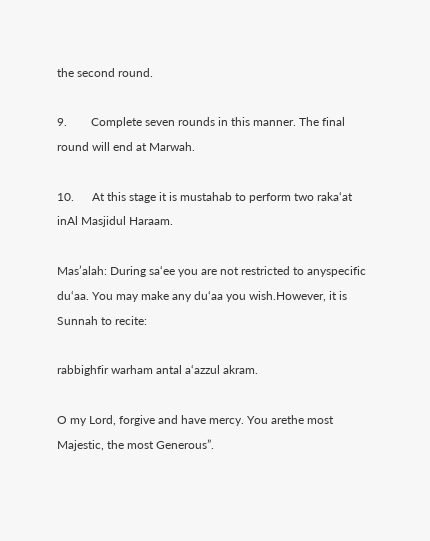the second round.

9.        Complete seven rounds in this manner. The final round will end at Marwah.

10.      At this stage it is mustahab to perform two raka‘at inAl Masjidul Haraam.

Mas’alah: During sa‘ee you are not restricted to anyspecific du‘aa. You may make any du‘aa you wish.However, it is Sunnah to recite:

rabbighfir warham antal a‘azzul akram.

O my Lord, forgive and have mercy. You arethe most Majestic, the most Generous”.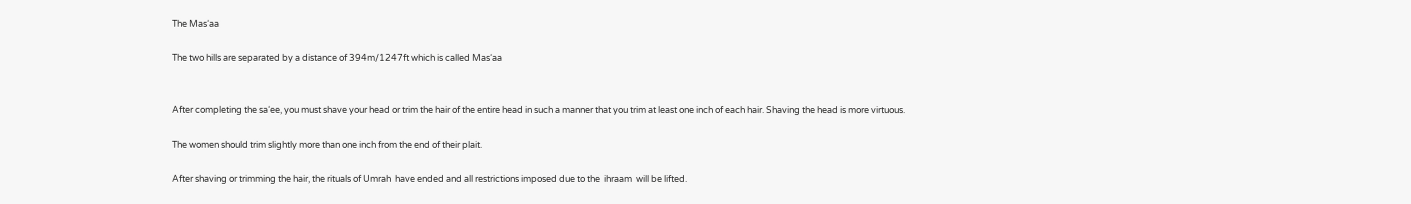The Mas‘aa

The two hills are separated by a distance of 394m/1247ft which is called Mas‘aa


After completing the sa‘ee, you must shave your head or trim the hair of the entire head in such a manner that you trim at least one inch of each hair. Shaving the head is more virtuous.

The women should trim slightly more than one inch from the end of their plait.

After shaving or trimming the hair, the rituals of Umrah  have ended and all restrictions imposed due to the  ihraam  will be lifted.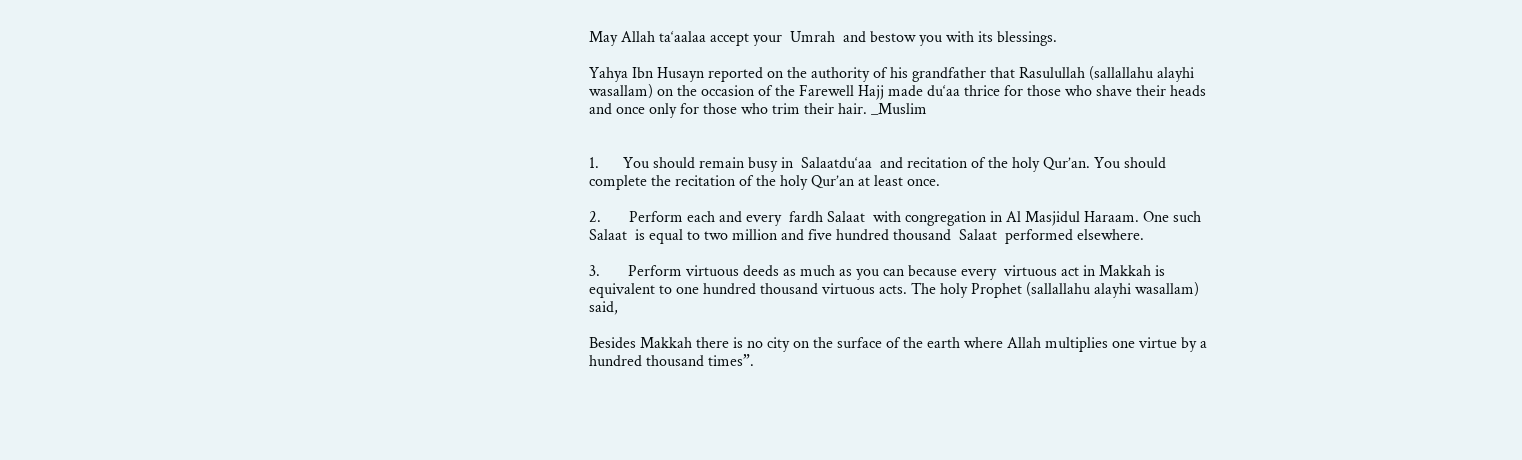May Allah ta‘aalaa accept your  Umrah  and bestow you with its blessings.

Yahya Ibn Husayn reported on the authority of his grandfather that Rasulullah (sallallahu alayhi wasallam) on the occasion of the Farewell Hajj made du‘aa thrice for those who shave their heads and once only for those who trim their hair. _Muslim


1.      You should remain busy in  Salaatdu‘aa  and recitation of the holy Qur’an. You should complete the recitation of the holy Qur’an at least once.

2.       Perform each and every  fardh Salaat  with congregation in Al Masjidul Haraam. One such Salaat  is equal to two million and five hundred thousand  Salaat  performed elsewhere.

3.       Perform virtuous deeds as much as you can because every  virtuous act in Makkah is equivalent to one hundred thousand virtuous acts. The holy Prophet (sallallahu alayhi wasallam)  said,

Besides Makkah there is no city on the surface of the earth where Allah multiplies one virtue by a hundred thousand times”.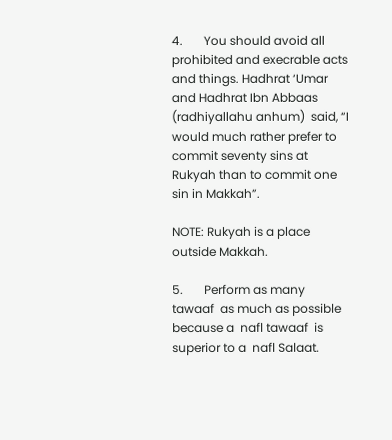4.       You should avoid all prohibited and execrable acts and things. Hadhrat ‘Umar and Hadhrat Ibn Abbaas  (radhiyallahu anhum)  said, “I would much rather prefer to commit seventy sins at Rukyah than to commit one  sin in Makkah”.

NOTE: Rukyah is a place outside Makkah.

5.       Perform as many  tawaaf  as much as possible because a  nafl tawaaf  is superior to a  nafl Salaat.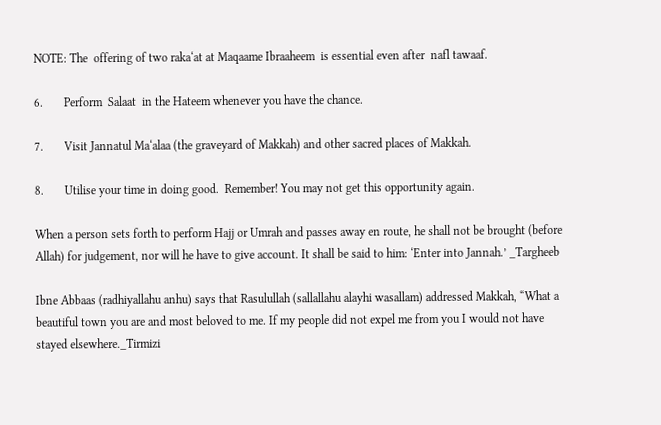NOTE: The  offering of two raka‘at at Maqaame Ibraaheem  is essential even after  nafl tawaaf.

6.       Perform  Salaat  in the Hateem whenever you have the chance.

7.       Visit Jannatul Ma‘alaa (the graveyard of Makkah) and other sacred places of Makkah.

8.       Utilise your time in doing good.  Remember! You may not get this opportunity again.

When a person sets forth to perform Hajj or Umrah and passes away en route, he shall not be brought (before Allah) for judgement, nor will he have to give account. It shall be said to him: ‘Enter into Jannah.’ _Targheeb

Ibne Abbaas (radhiyallahu anhu) says that Rasulullah (sallallahu alayhi wasallam) addressed Makkah, “What a beautiful town you are and most beloved to me. If my people did not expel me from you I would not have stayed elsewhere._Tirmizi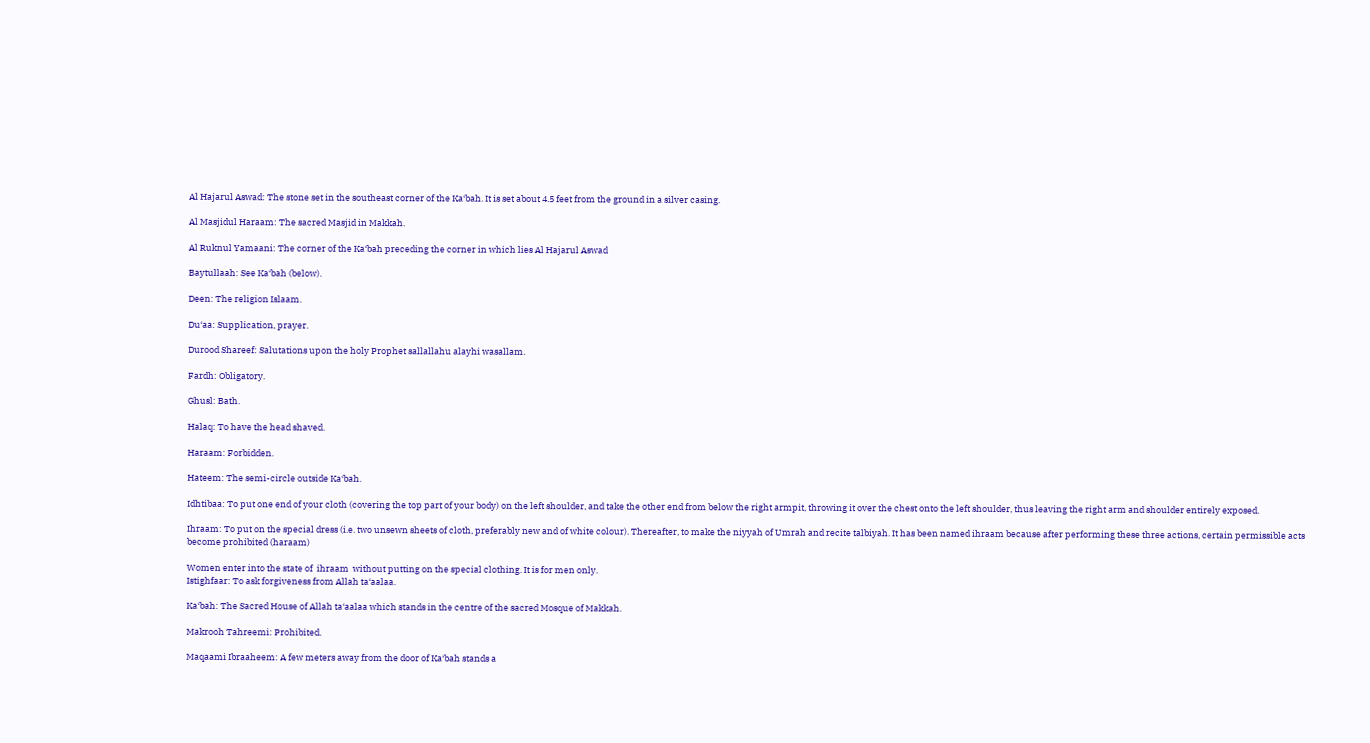Al Hajarul Aswad: The stone set in the southeast corner of the Ka‘bah. It is set about 4.5 feet from the ground in a silver casing.

Al Masjidul Haraam: The sacred Masjid in Makkah.

Al Ruknul Yamaani: The corner of the Ka‘bah preceding the corner in which lies Al Hajarul Aswad

Baytullaah: See Ka‘bah (below).

Deen: The religion Islaam.

Du‘aa: Supplication, prayer.

Durood Shareef: Salutations upon the holy Prophet sallallahu alayhi wasallam.

Fardh: Obligatory.

Ghusl: Bath.

Halaq: To have the head shaved.

Haraam: Forbidden.

Hateem: The semi-circle outside Ka‘bah.

Idhtibaa: To put one end of your cloth (covering the top part of your body) on the left shoulder, and take the other end from below the right armpit, throwing it over the chest onto the left shoulder, thus leaving the right arm and shoulder entirely exposed.

Ihraam: To put on the special dress (i.e. two unsewn sheets of cloth, preferably new and of white colour). Thereafter, to make the niyyah of Umrah and recite talbiyah. It has been named ihraam because after performing these three actions, certain permissible acts become prohibited (haraam)

Women enter into the state of  ihraam  without putting on the special clothing. It is for men only.
Istighfaar: To ask forgiveness from Allah ta‘aalaa.

Ka‘bah: The Sacred House of Allah ta‘aalaa which stands in the centre of the sacred Mosque of Makkah.

Makrooh Tahreemi: Prohibited.

Maqaami Ibraaheem: A few meters away from the door of Ka‘bah stands a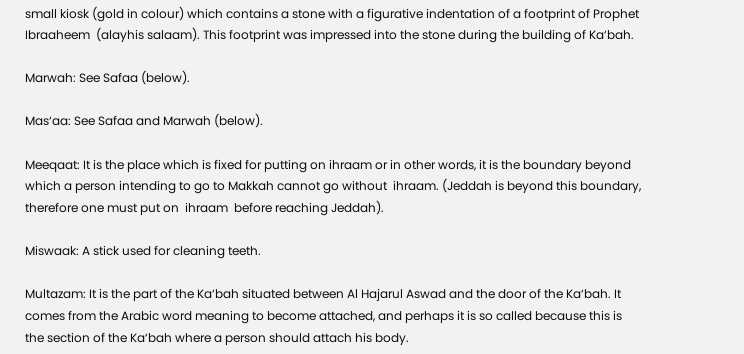small kiosk (gold in colour) which contains a stone with a figurative indentation of a footprint of Prophet Ibraaheem  (alayhis salaam). This footprint was impressed into the stone during the building of Ka‘bah.

Marwah: See Safaa (below).

Mas‘aa: See Safaa and Marwah (below).

Meeqaat: It is the place which is fixed for putting on ihraam or in other words, it is the boundary beyond which a person intending to go to Makkah cannot go without  ihraam. (Jeddah is beyond this boundary, therefore one must put on  ihraam  before reaching Jeddah).

Miswaak: A stick used for cleaning teeth.

Multazam: It is the part of the Ka‘bah situated between Al Hajarul Aswad and the door of the Ka‘bah. It comes from the Arabic word meaning to become attached, and perhaps it is so called because this is the section of the Ka‘bah where a person should attach his body.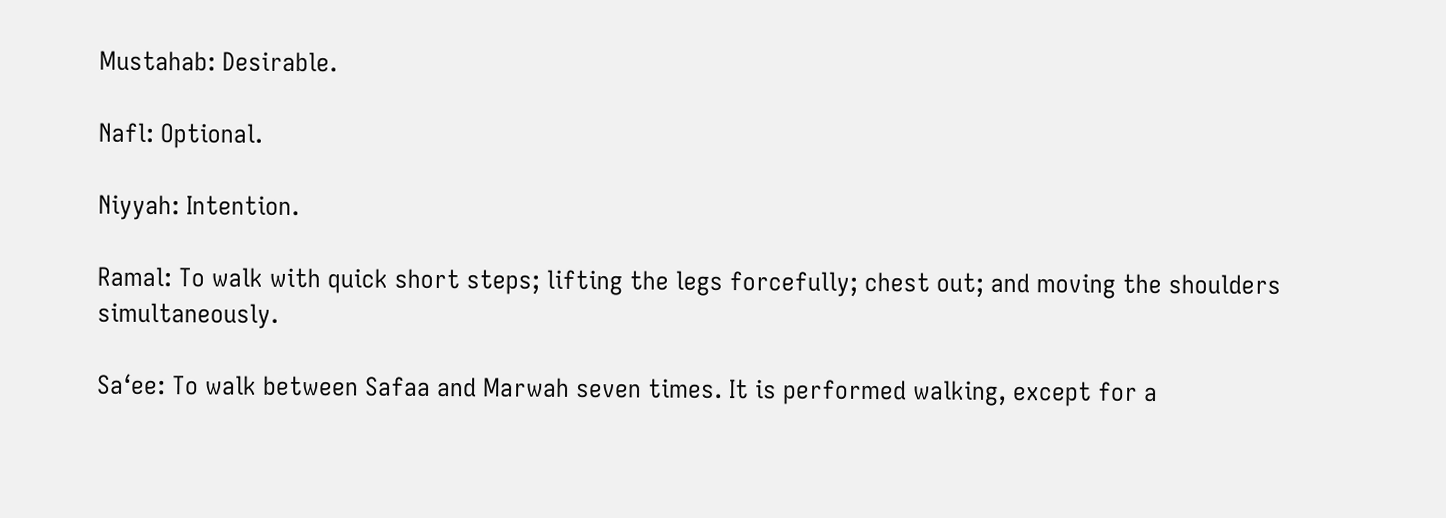Mustahab: Desirable.

Nafl: Optional.

Niyyah: Intention.

Ramal: To walk with quick short steps; lifting the legs forcefully; chest out; and moving the shoulders simultaneously.

Sa‘ee: To walk between Safaa and Marwah seven times. It is performed walking, except for a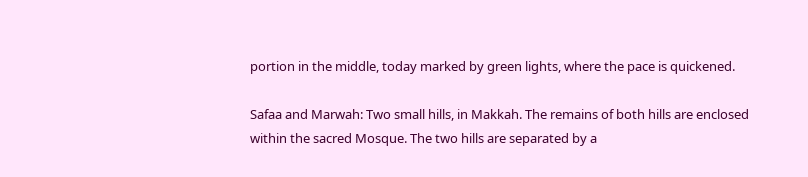portion in the middle, today marked by green lights, where the pace is quickened.

Safaa and Marwah: Two small hills, in Makkah. The remains of both hills are enclosed within the sacred Mosque. The two hills are separated by a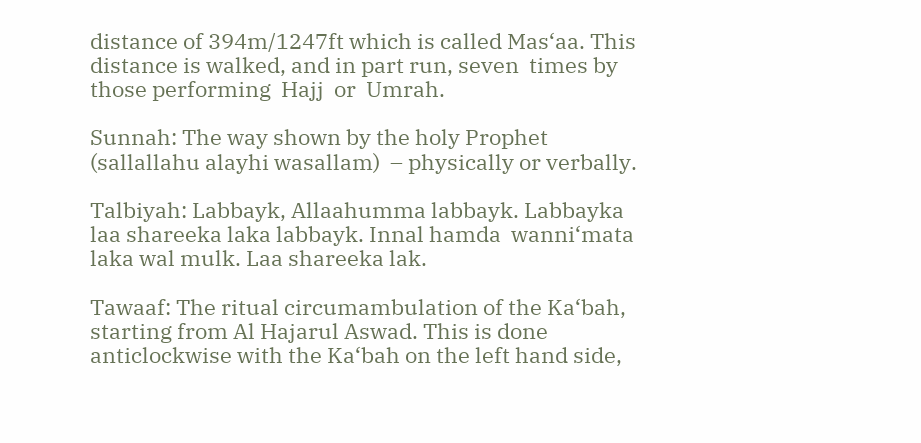distance of 394m/1247ft which is called Mas‘aa. This distance is walked, and in part run, seven  times by  those performing  Hajj  or  Umrah.

Sunnah: The way shown by the holy Prophet (sallallahu alayhi wasallam)  – physically or verbally.

Talbiyah: Labbayk, Allaahumma labbayk. Labbayka laa shareeka laka labbayk. Innal hamda  wanni‘mata laka wal mulk. Laa shareeka lak.

Tawaaf: The ritual circumambulation of the Ka‘bah, starting from Al Hajarul Aswad. This is done anticlockwise with the Ka‘bah on the left hand side,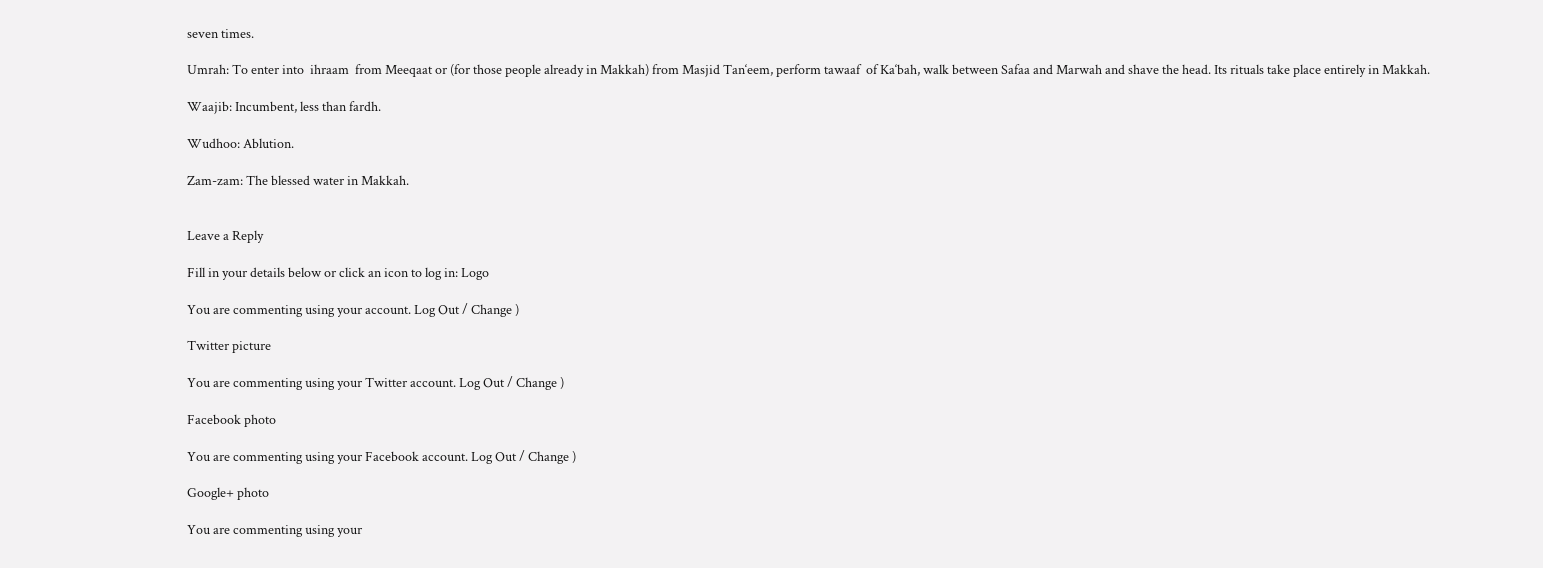seven times.

Umrah: To enter into  ihraam  from Meeqaat or (for those people already in Makkah) from Masjid Tan‘eem, perform tawaaf  of Ka‘bah, walk between Safaa and Marwah and shave the head. Its rituals take place entirely in Makkah.

Waajib: Incumbent, less than fardh.

Wudhoo: Ablution.

Zam-zam: The blessed water in Makkah.


Leave a Reply

Fill in your details below or click an icon to log in: Logo

You are commenting using your account. Log Out / Change )

Twitter picture

You are commenting using your Twitter account. Log Out / Change )

Facebook photo

You are commenting using your Facebook account. Log Out / Change )

Google+ photo

You are commenting using your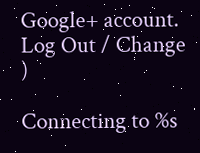Google+ account. Log Out / Change )

Connecting to %s